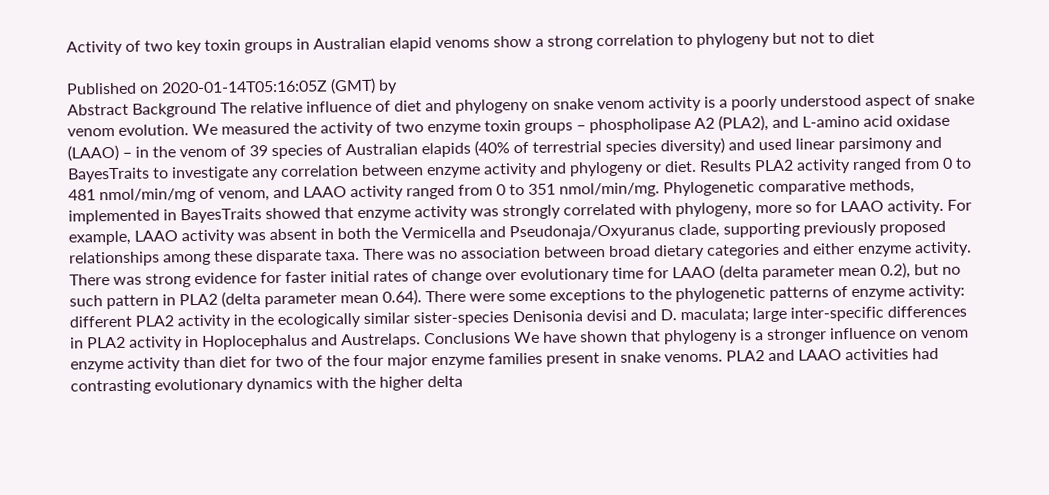Activity of two key toxin groups in Australian elapid venoms show a strong correlation to phylogeny but not to diet

Published on 2020-01-14T05:16:05Z (GMT) by
Abstract Background The relative influence of diet and phylogeny on snake venom activity is a poorly understood aspect of snake venom evolution. We measured the activity of two enzyme toxin groups – phospholipase A2 (PLA2), and L-amino acid oxidase (LAAO) – in the venom of 39 species of Australian elapids (40% of terrestrial species diversity) and used linear parsimony and BayesTraits to investigate any correlation between enzyme activity and phylogeny or diet. Results PLA2 activity ranged from 0 to 481 nmol/min/mg of venom, and LAAO activity ranged from 0 to 351 nmol/min/mg. Phylogenetic comparative methods, implemented in BayesTraits showed that enzyme activity was strongly correlated with phylogeny, more so for LAAO activity. For example, LAAO activity was absent in both the Vermicella and Pseudonaja/Oxyuranus clade, supporting previously proposed relationships among these disparate taxa. There was no association between broad dietary categories and either enzyme activity. There was strong evidence for faster initial rates of change over evolutionary time for LAAO (delta parameter mean 0.2), but no such pattern in PLA2 (delta parameter mean 0.64). There were some exceptions to the phylogenetic patterns of enzyme activity: different PLA2 activity in the ecologically similar sister-species Denisonia devisi and D. maculata; large inter-specific differences in PLA2 activity in Hoplocephalus and Austrelaps. Conclusions We have shown that phylogeny is a stronger influence on venom enzyme activity than diet for two of the four major enzyme families present in snake venoms. PLA2 and LAAO activities had contrasting evolutionary dynamics with the higher delta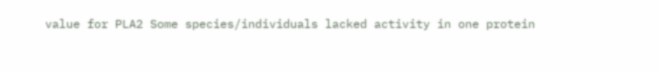value for PLA2 Some species/individuals lacked activity in one protein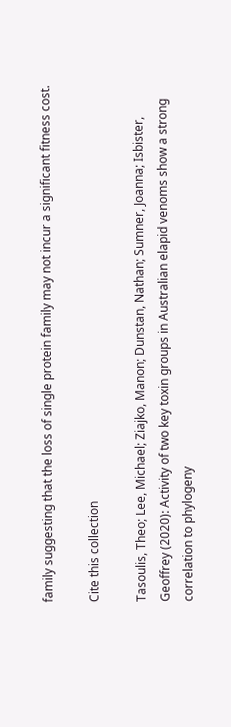family suggesting that the loss of single protein family may not incur a significant fitness cost.

Cite this collection

Tasoulis, Theo; Lee, Michael; Ziajko, Manon; Dunstan, Nathan; Sumner, Joanna; Isbister, Geoffrey (2020): Activity of two key toxin groups in Australian elapid venoms show a strong correlation to phylogeny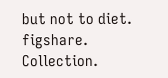but not to diet. figshare. Collection.